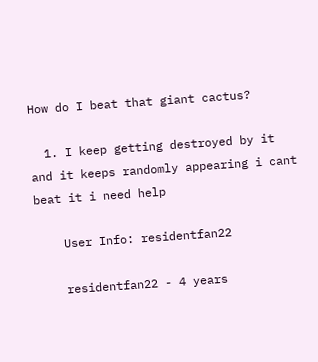How do I beat that giant cactus?

  1. I keep getting destroyed by it and it keeps randomly appearing i cant beat it i need help

    User Info: residentfan22

    residentfan22 - 4 years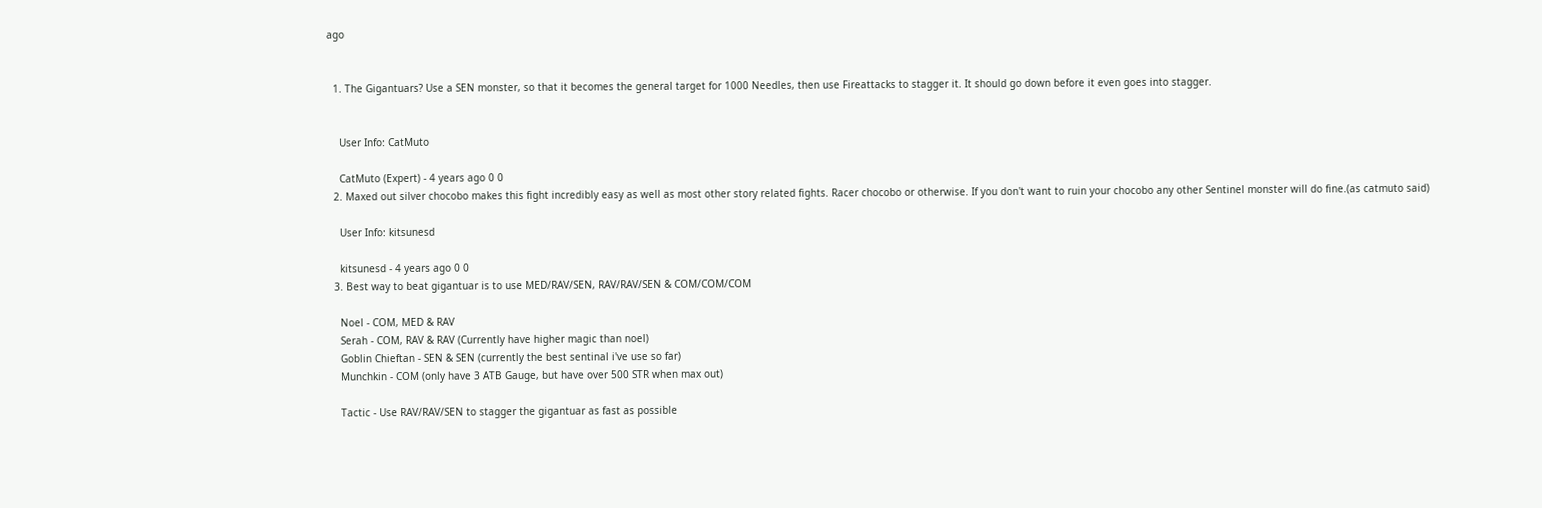ago


  1. The Gigantuars? Use a SEN monster, so that it becomes the general target for 1000 Needles, then use Fireattacks to stagger it. It should go down before it even goes into stagger.


    User Info: CatMuto

    CatMuto (Expert) - 4 years ago 0 0
  2. Maxed out silver chocobo makes this fight incredibly easy as well as most other story related fights. Racer chocobo or otherwise. If you don't want to ruin your chocobo any other Sentinel monster will do fine.(as catmuto said)

    User Info: kitsunesd

    kitsunesd - 4 years ago 0 0
  3. Best way to beat gigantuar is to use MED/RAV/SEN, RAV/RAV/SEN & COM/COM/COM

    Noel - COM, MED & RAV
    Serah - COM, RAV & RAV (Currently have higher magic than noel)
    Goblin Chieftan - SEN & SEN (currently the best sentinal i've use so far)
    Munchkin - COM (only have 3 ATB Gauge, but have over 500 STR when max out)

    Tactic - Use RAV/RAV/SEN to stagger the gigantuar as fast as possible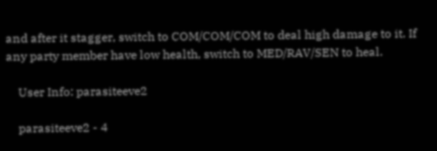and after it stagger, switch to COM/COM/COM to deal high damage to it. If any party member have low health, switch to MED/RAV/SEN to heal.

    User Info: parasiteeve2

    parasiteeve2 - 4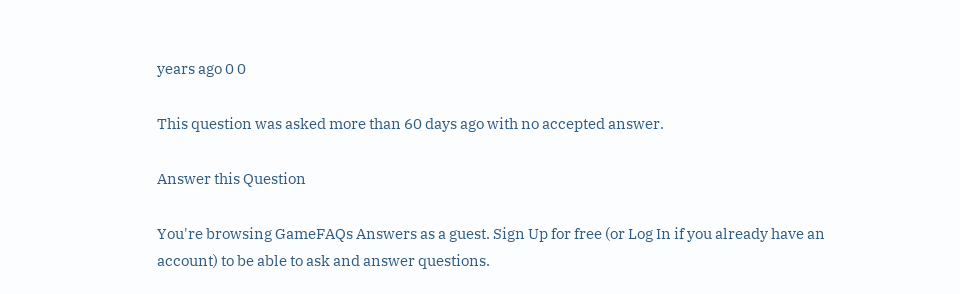years ago 0 0

This question was asked more than 60 days ago with no accepted answer.

Answer this Question

You're browsing GameFAQs Answers as a guest. Sign Up for free (or Log In if you already have an account) to be able to ask and answer questions.